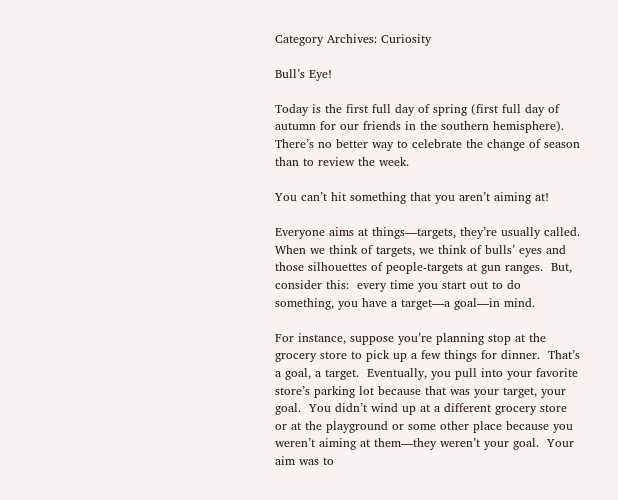Category Archives: Curiosity

Bull’s Eye!

Today is the first full day of spring (first full day of autumn for our friends in the southern hemisphere).  There’s no better way to celebrate the change of season than to review the week.

You can’t hit something that you aren’t aiming at!

Everyone aims at things—targets, they’re usually called.  When we think of targets, we think of bulls’ eyes and those silhouettes of people-targets at gun ranges.  But, consider this:  every time you start out to do something, you have a target—a goal—in mind.

For instance, suppose you’re planning stop at the grocery store to pick up a few things for dinner.  That’s a goal, a target.  Eventually, you pull into your favorite store’s parking lot because that was your target, your goal.  You didn’t wind up at a different grocery store or at the playground or some other place because you weren’t aiming at them—they weren’t your goal.  Your aim was to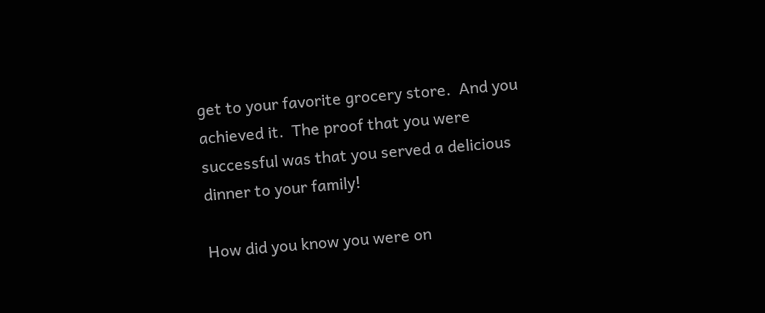get to your favorite grocery store.  And you achieved it.  The proof that you were successful was that you served a delicious dinner to your family!

How did you know you were on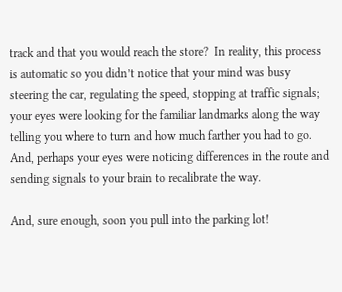track and that you would reach the store?  In reality, this process is automatic so you didn’t notice that your mind was busy steering the car, regulating the speed, stopping at traffic signals; your eyes were looking for the familiar landmarks along the way telling you where to turn and how much farther you had to go.  And, perhaps your eyes were noticing differences in the route and sending signals to your brain to recalibrate the way.

And, sure enough, soon you pull into the parking lot!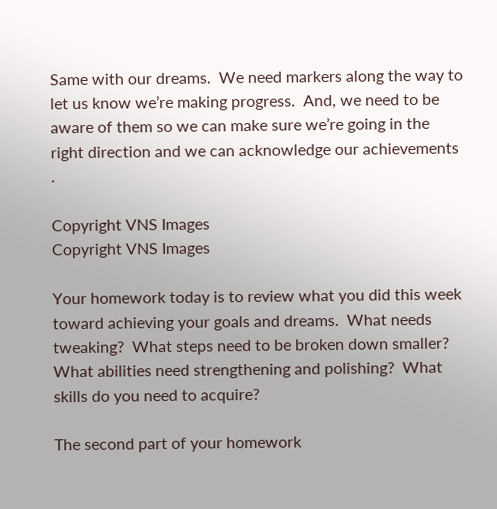Same with our dreams.  We need markers along the way to let us know we’re making progress.  And, we need to be aware of them so we can make sure we’re going in the right direction and we can acknowledge our achievements .

Copyright VNS Images
Copyright VNS Images

Your homework today is to review what you did this week toward achieving your goals and dreams.  What needs tweaking?  What steps need to be broken down smaller?  What abilities need strengthening and polishing?  What skills do you need to acquire?

The second part of your homework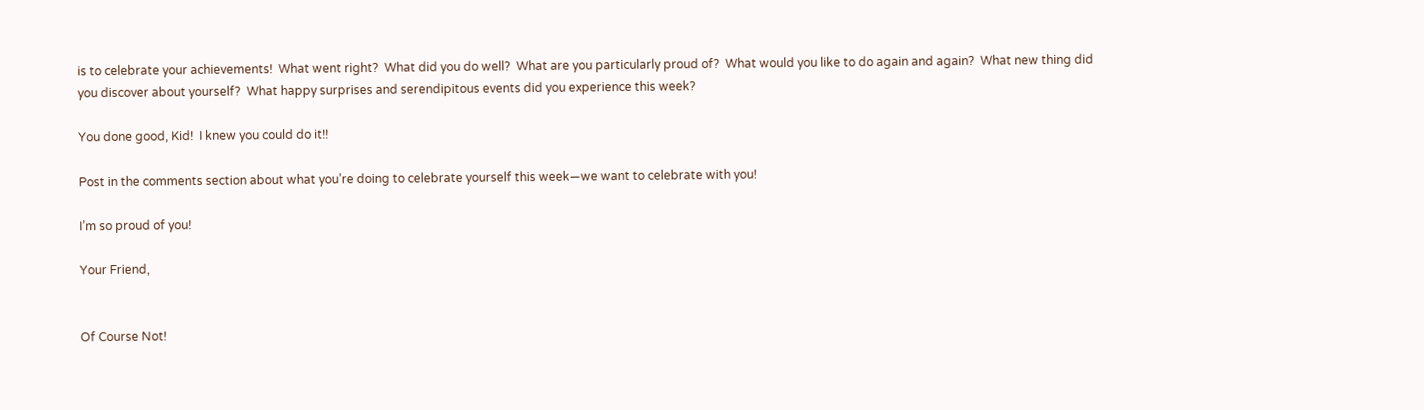is to celebrate your achievements!  What went right?  What did you do well?  What are you particularly proud of?  What would you like to do again and again?  What new thing did you discover about yourself?  What happy surprises and serendipitous events did you experience this week?

You done good, Kid!  I knew you could do it!!

Post in the comments section about what you’re doing to celebrate yourself this week—we want to celebrate with you!

I’m so proud of you!

Your Friend,


Of Course Not!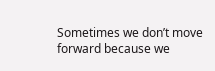Sometimes we don’t move forward because we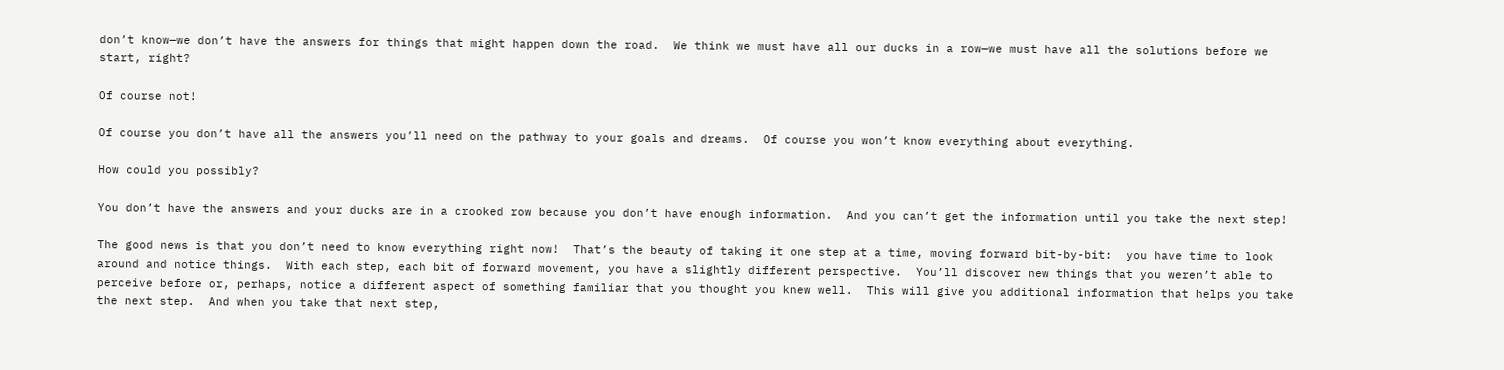don’t know—we don’t have the answers for things that might happen down the road.  We think we must have all our ducks in a row—we must have all the solutions before we start, right?

Of course not!

Of course you don’t have all the answers you’ll need on the pathway to your goals and dreams.  Of course you won’t know everything about everything.

How could you possibly?

You don’t have the answers and your ducks are in a crooked row because you don’t have enough information.  And you can’t get the information until you take the next step!

The good news is that you don’t need to know everything right now!  That’s the beauty of taking it one step at a time, moving forward bit-by-bit:  you have time to look around and notice things.  With each step, each bit of forward movement, you have a slightly different perspective.  You’ll discover new things that you weren’t able to perceive before or, perhaps, notice a different aspect of something familiar that you thought you knew well.  This will give you additional information that helps you take the next step.  And when you take that next step,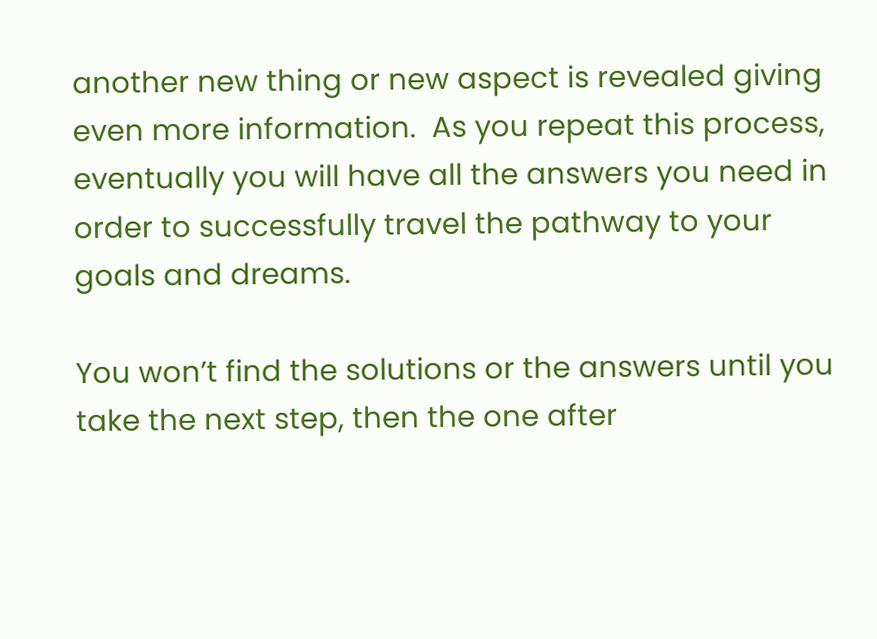another new thing or new aspect is revealed giving even more information.  As you repeat this process, eventually you will have all the answers you need in order to successfully travel the pathway to your goals and dreams.

You won’t find the solutions or the answers until you take the next step, then the one after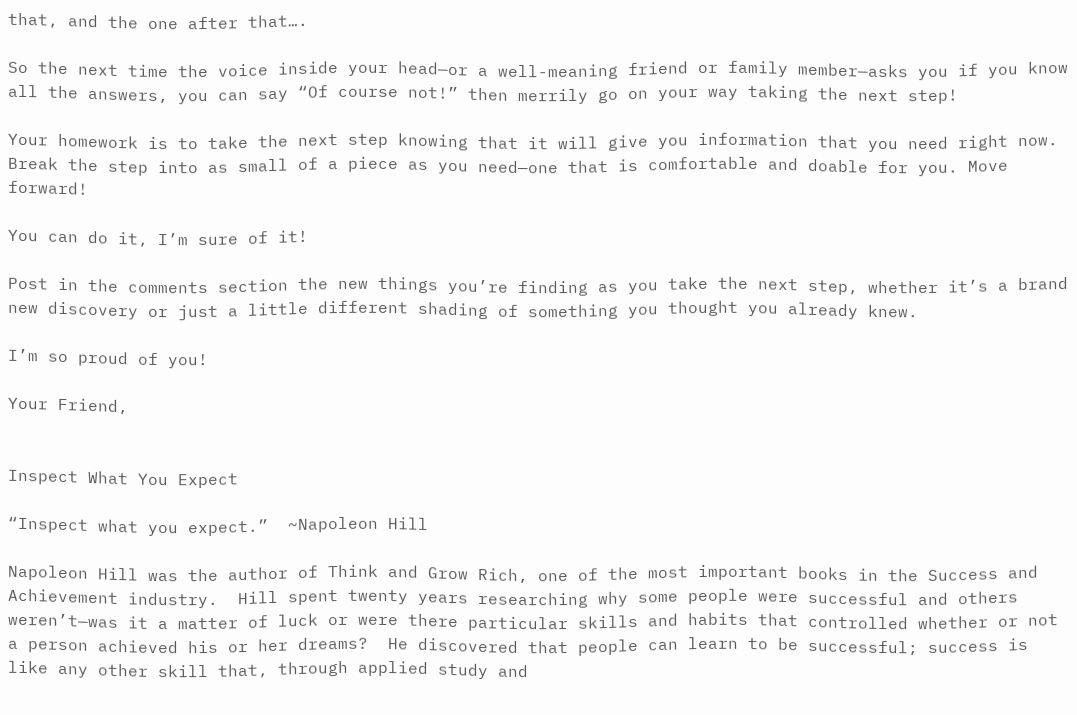that, and the one after that….

So the next time the voice inside your head—or a well-meaning friend or family member—asks you if you know all the answers, you can say “Of course not!” then merrily go on your way taking the next step!

Your homework is to take the next step knowing that it will give you information that you need right now.  Break the step into as small of a piece as you need—one that is comfortable and doable for you. Move forward!

You can do it, I’m sure of it!

Post in the comments section the new things you’re finding as you take the next step, whether it’s a brand new discovery or just a little different shading of something you thought you already knew.

I’m so proud of you!

Your Friend,


Inspect What You Expect

“Inspect what you expect.”  ~Napoleon Hill

Napoleon Hill was the author of Think and Grow Rich, one of the most important books in the Success and Achievement industry.  Hill spent twenty years researching why some people were successful and others weren’t—was it a matter of luck or were there particular skills and habits that controlled whether or not a person achieved his or her dreams?  He discovered that people can learn to be successful; success is like any other skill that, through applied study and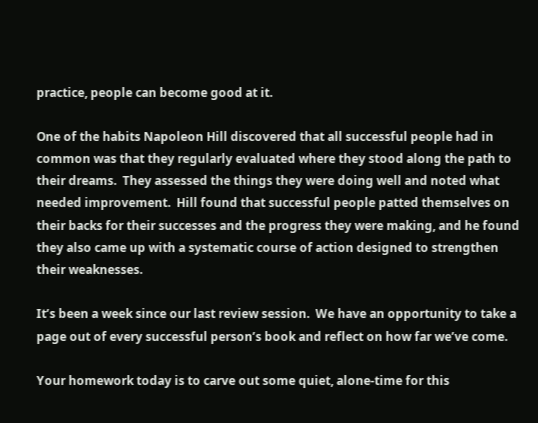practice, people can become good at it.

One of the habits Napoleon Hill discovered that all successful people had in common was that they regularly evaluated where they stood along the path to their dreams.  They assessed the things they were doing well and noted what needed improvement.  Hill found that successful people patted themselves on their backs for their successes and the progress they were making, and he found they also came up with a systematic course of action designed to strengthen their weaknesses.

It’s been a week since our last review session.  We have an opportunity to take a page out of every successful person’s book and reflect on how far we’ve come.

Your homework today is to carve out some quiet, alone-time for this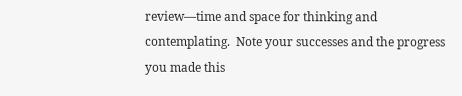review—time and space for thinking and contemplating.  Note your successes and the progress you made this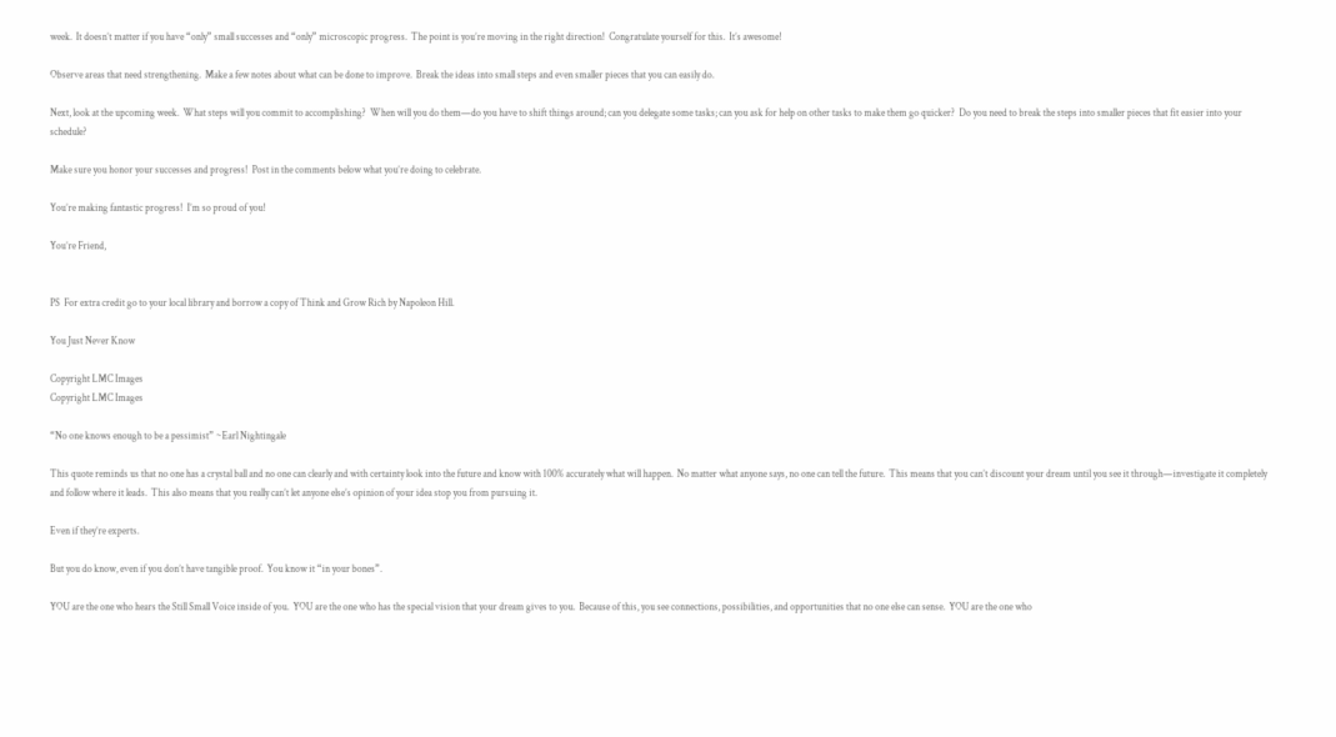week.  It doesn’t matter if you have “only” small successes and “only” microscopic progress.  The point is you’re moving in the right direction!  Congratulate yourself for this.  It’s awesome!

Observe areas that need strengthening.  Make a few notes about what can be done to improve.  Break the ideas into small steps and even smaller pieces that you can easily do.

Next, look at the upcoming week.  What steps will you commit to accomplishing?  When will you do them—do you have to shift things around; can you delegate some tasks; can you ask for help on other tasks to make them go quicker?  Do you need to break the steps into smaller pieces that fit easier into your schedule?

Make sure you honor your successes and progress!  Post in the comments below what you’re doing to celebrate.

You’re making fantastic progress!  I’m so proud of you!

You’re Friend,


PS  For extra credit go to your local library and borrow a copy of Think and Grow Rich by Napoleon Hill.

You Just Never Know

Copyright LMC Images
Copyright LMC Images

“No one knows enough to be a pessimist” ~Earl Nightingale

This quote reminds us that no one has a crystal ball and no one can clearly and with certainty look into the future and know with 100% accurately what will happen.  No matter what anyone says, no one can tell the future.  This means that you can’t discount your dream until you see it through—investigate it completely and follow where it leads.  This also means that you really can’t let anyone else’s opinion of your idea stop you from pursuing it.

Even if they’re experts.

But you do know, even if you don’t have tangible proof.  You know it “in your bones”.

YOU are the one who hears the Still Small Voice inside of you.  YOU are the one who has the special vision that your dream gives to you.  Because of this, you see connections, possibilities, and opportunities that no one else can sense.  YOU are the one who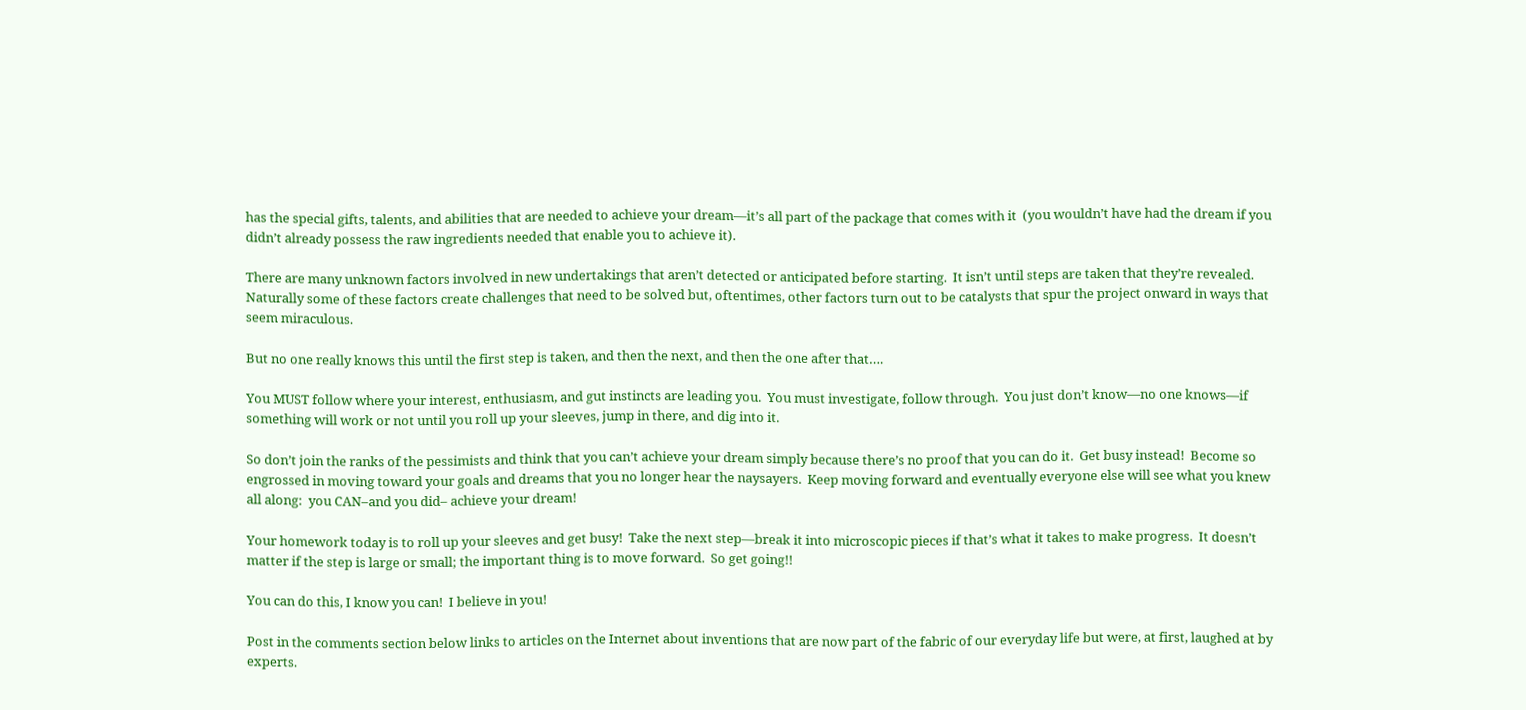has the special gifts, talents, and abilities that are needed to achieve your dream—it’s all part of the package that comes with it  (you wouldn’t have had the dream if you didn’t already possess the raw ingredients needed that enable you to achieve it).

There are many unknown factors involved in new undertakings that aren’t detected or anticipated before starting.  It isn’t until steps are taken that they’re revealed.  Naturally some of these factors create challenges that need to be solved but, oftentimes, other factors turn out to be catalysts that spur the project onward in ways that seem miraculous.

But no one really knows this until the first step is taken, and then the next, and then the one after that….

You MUST follow where your interest, enthusiasm, and gut instincts are leading you.  You must investigate, follow through.  You just don’t know—no one knows—if something will work or not until you roll up your sleeves, jump in there, and dig into it.

So don’t join the ranks of the pessimists and think that you can’t achieve your dream simply because there’s no proof that you can do it.  Get busy instead!  Become so engrossed in moving toward your goals and dreams that you no longer hear the naysayers.  Keep moving forward and eventually everyone else will see what you knew all along:  you CAN–and you did– achieve your dream!

Your homework today is to roll up your sleeves and get busy!  Take the next step—break it into microscopic pieces if that’s what it takes to make progress.  It doesn’t matter if the step is large or small; the important thing is to move forward.  So get going!!

You can do this, I know you can!  I believe in you!

Post in the comments section below links to articles on the Internet about inventions that are now part of the fabric of our everyday life but were, at first, laughed at by experts.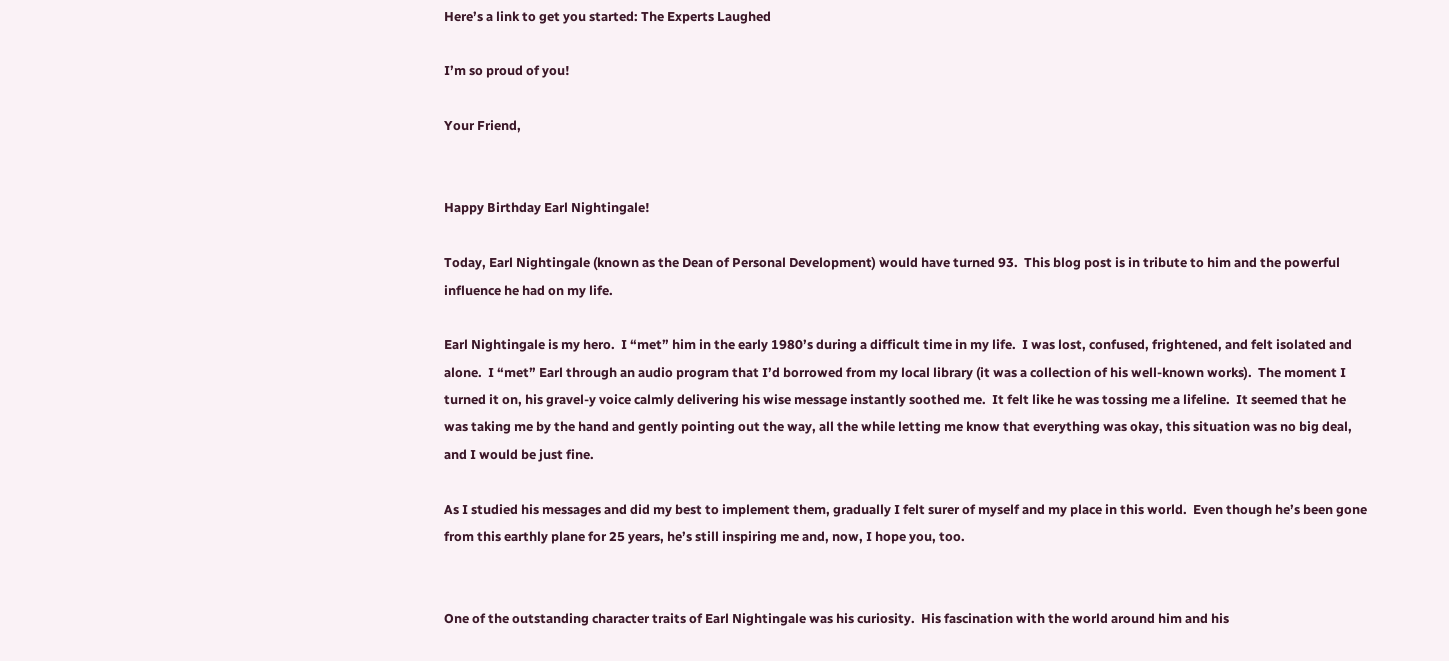Here’s a link to get you started: The Experts Laughed

I’m so proud of you!

Your Friend,


Happy Birthday Earl Nightingale!

Today, Earl Nightingale (known as the Dean of Personal Development) would have turned 93.  This blog post is in tribute to him and the powerful influence he had on my life.

Earl Nightingale is my hero.  I “met” him in the early 1980’s during a difficult time in my life.  I was lost, confused, frightened, and felt isolated and alone.  I “met” Earl through an audio program that I’d borrowed from my local library (it was a collection of his well-known works).  The moment I turned it on, his gravel-y voice calmly delivering his wise message instantly soothed me.  It felt like he was tossing me a lifeline.  It seemed that he was taking me by the hand and gently pointing out the way, all the while letting me know that everything was okay, this situation was no big deal, and I would be just fine.

As I studied his messages and did my best to implement them, gradually I felt surer of myself and my place in this world.  Even though he’s been gone from this earthly plane for 25 years, he’s still inspiring me and, now, I hope you, too.


One of the outstanding character traits of Earl Nightingale was his curiosity.  His fascination with the world around him and his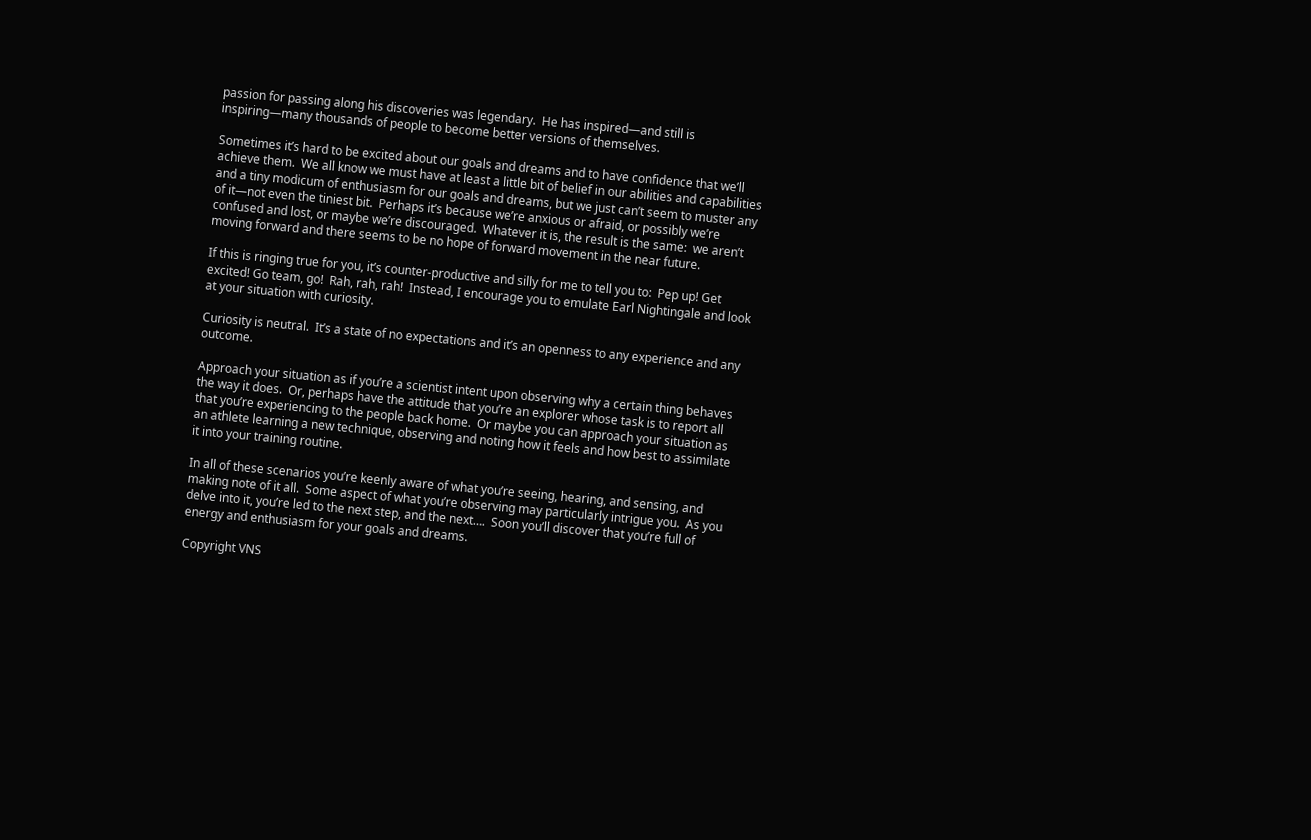passion for passing along his discoveries was legendary.  He has inspired—and still is inspiring—many thousands of people to become better versions of themselves.

Sometimes it’s hard to be excited about our goals and dreams and to have confidence that we’ll achieve them.  We all know we must have at least a little bit of belief in our abilities and capabilities and a tiny modicum of enthusiasm for our goals and dreams, but we just can’t seem to muster any of it—not even the tiniest bit.  Perhaps it’s because we’re anxious or afraid, or possibly we’re confused and lost, or maybe we’re discouraged.  Whatever it is, the result is the same:  we aren’t moving forward and there seems to be no hope of forward movement in the near future.

If this is ringing true for you, it’s counter-productive and silly for me to tell you to:  Pep up! Get excited! Go team, go!  Rah, rah, rah!  Instead, I encourage you to emulate Earl Nightingale and look at your situation with curiosity.

Curiosity is neutral.  It’s a state of no expectations and it’s an openness to any experience and any outcome.

Approach your situation as if you’re a scientist intent upon observing why a certain thing behaves the way it does.  Or, perhaps have the attitude that you’re an explorer whose task is to report all that you’re experiencing to the people back home.  Or maybe you can approach your situation as an athlete learning a new technique, observing and noting how it feels and how best to assimilate it into your training routine.

In all of these scenarios you’re keenly aware of what you’re seeing, hearing, and sensing, and making note of it all.  Some aspect of what you’re observing may particularly intrigue you.  As you delve into it, you’re led to the next step, and the next….  Soon you’ll discover that you’re full of energy and enthusiasm for your goals and dreams.

Copyright VNS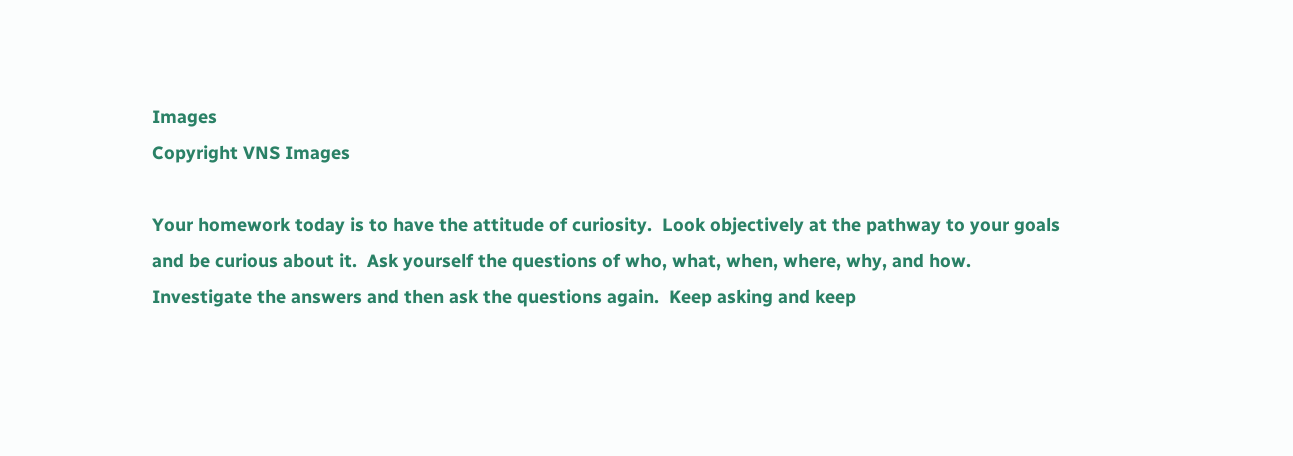Images
Copyright VNS Images

Your homework today is to have the attitude of curiosity.  Look objectively at the pathway to your goals and be curious about it.  Ask yourself the questions of who, what, when, where, why, and how.  Investigate the answers and then ask the questions again.  Keep asking and keep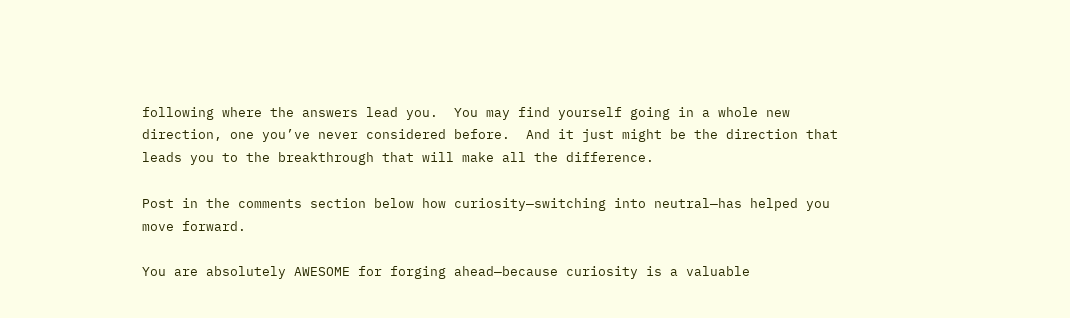following where the answers lead you.  You may find yourself going in a whole new direction, one you’ve never considered before.  And it just might be the direction that leads you to the breakthrough that will make all the difference.

Post in the comments section below how curiosity—switching into neutral—has helped you move forward.

You are absolutely AWESOME for forging ahead—because curiosity is a valuable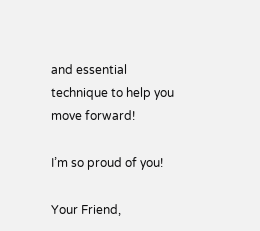and essential technique to help you move forward!

I’m so proud of you!

Your Friend,